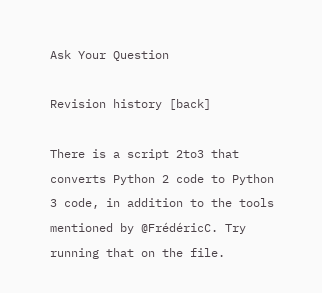Ask Your Question

Revision history [back]

There is a script 2to3 that converts Python 2 code to Python 3 code, in addition to the tools mentioned by @FrédéricC. Try running that on the file.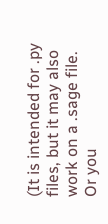(It is intended for .py files, but it may also work on a .sage file. Or you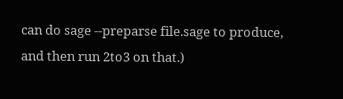can do sage --preparse file.sage to produce, and then run 2to3 on that.)